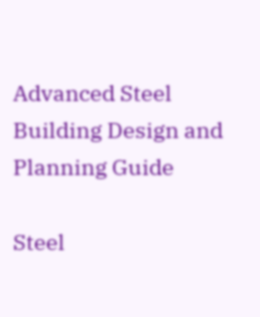Advanced Steel Building Design and Planning Guide

Steel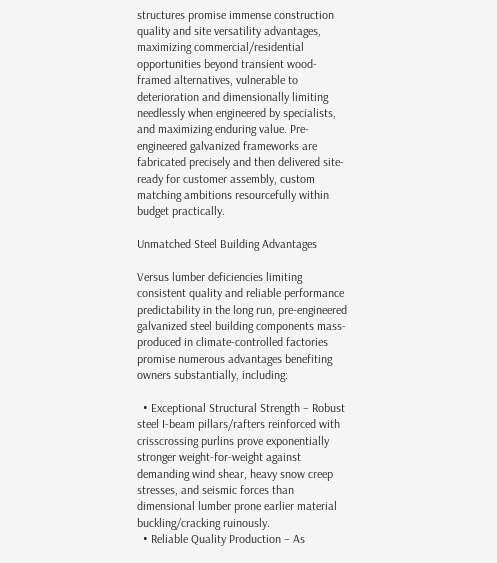structures promise immense construction quality and site versatility advantages, maximizing commercial/residential opportunities beyond transient wood-framed alternatives, vulnerable to deterioration and dimensionally limiting needlessly when engineered by specialists, and maximizing enduring value. Pre-engineered galvanized frameworks are fabricated precisely and then delivered site-ready for customer assembly, custom matching ambitions resourcefully within budget practically.

Unmatched Steel Building Advantages

Versus lumber deficiencies limiting consistent quality and reliable performance predictability in the long run, pre-engineered galvanized steel building components mass-produced in climate-controlled factories promise numerous advantages benefiting owners substantially, including:

  • Exceptional Structural Strength – Robust steel I-beam pillars/rafters reinforced with crisscrossing purlins prove exponentially stronger weight-for-weight against demanding wind shear, heavy snow creep stresses, and seismic forces than dimensional lumber prone earlier material buckling/cracking ruinously.
  • Reliable Quality Production – As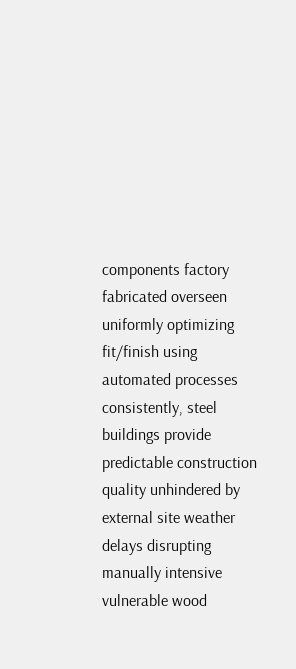components factory fabricated overseen uniformly optimizing fit/finish using automated processes consistently, steel buildings provide predictable construction quality unhindered by external site weather delays disrupting manually intensive vulnerable wood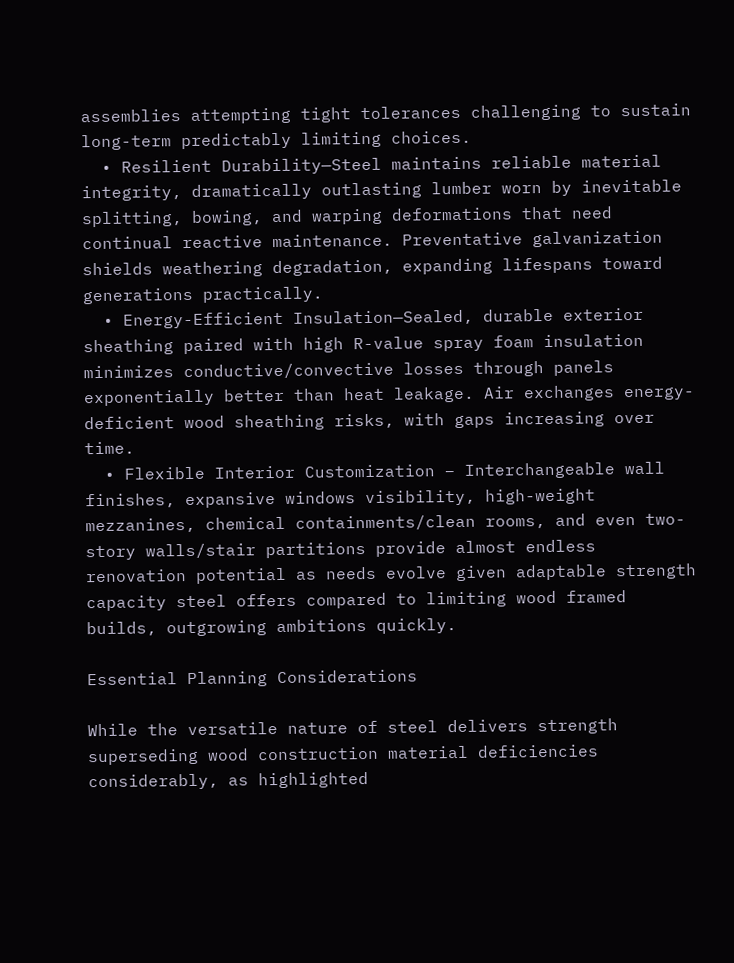assemblies attempting tight tolerances challenging to sustain long-term predictably limiting choices.
  • Resilient Durability—Steel maintains reliable material integrity, dramatically outlasting lumber worn by inevitable splitting, bowing, and warping deformations that need continual reactive maintenance. Preventative galvanization shields weathering degradation, expanding lifespans toward generations practically.
  • Energy-Efficient Insulation—Sealed, durable exterior sheathing paired with high R-value spray foam insulation minimizes conductive/convective losses through panels exponentially better than heat leakage. Air exchanges energy-deficient wood sheathing risks, with gaps increasing over time.
  • Flexible Interior Customization – Interchangeable wall finishes, expansive windows visibility, high-weight mezzanines, chemical containments/clean rooms, and even two-story walls/stair partitions provide almost endless renovation potential as needs evolve given adaptable strength capacity steel offers compared to limiting wood framed builds, outgrowing ambitions quickly.

Essential Planning Considerations

While the versatile nature of steel delivers strength superseding wood construction material deficiencies considerably, as highlighted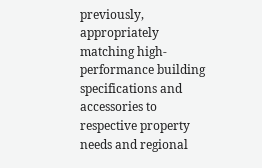previously, appropriately matching high-performance building specifications and accessories to respective property needs and regional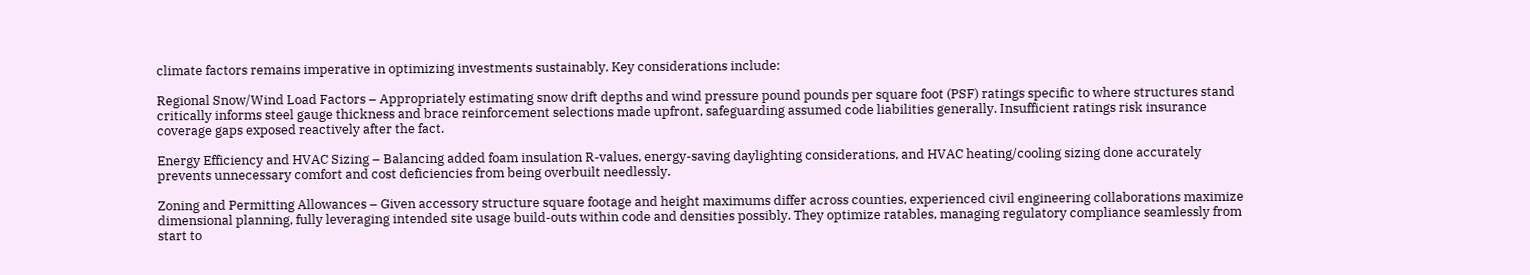climate factors remains imperative in optimizing investments sustainably. Key considerations include:

Regional Snow/Wind Load Factors – Appropriately estimating snow drift depths and wind pressure pound pounds per square foot (PSF) ratings specific to where structures stand critically informs steel gauge thickness and brace reinforcement selections made upfront, safeguarding assumed code liabilities generally. Insufficient ratings risk insurance coverage gaps exposed reactively after the fact.

Energy Efficiency and HVAC Sizing – Balancing added foam insulation R-values, energy-saving daylighting considerations, and HVAC heating/cooling sizing done accurately prevents unnecessary comfort and cost deficiencies from being overbuilt needlessly.

Zoning and Permitting Allowances – Given accessory structure square footage and height maximums differ across counties, experienced civil engineering collaborations maximize dimensional planning, fully leveraging intended site usage build-outs within code and densities possibly. They optimize ratables, managing regulatory compliance seamlessly from start to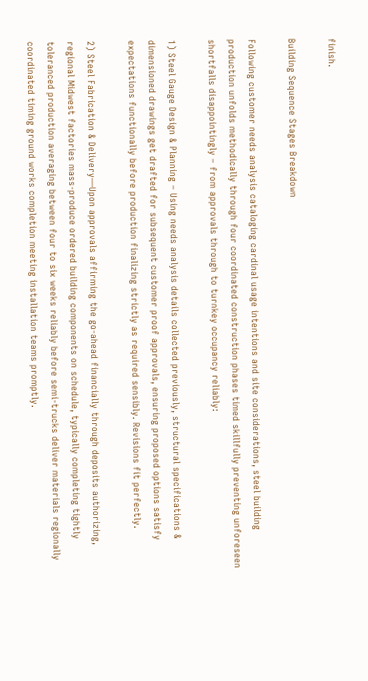finish.

Building Sequence Stages Breakdown

Following customer needs analysis cataloging cardinal usage intentions and site considerations, steel building production unfolds methodically through four coordinated construction phases timed skillfully preventing unforeseen shortfalls disappointingly – from approvals through to turnkey occupancy reliably:

1) Steel Gauge Design & Planning – Using needs analysis details collected previously, structural specifications & dimensioned drawings get drafted for subsequent customer proof approvals, ensuring proposed options satisfy expectations functionally before production finalizing strictly as required sensibly. Revisions fit perfectly.

2) Steel Fabrication & Delivery—Upon approvals affirming the go-ahead financially through deposits authorizing, regional Midwest factories mass-produce ordered building components on schedule, typically completing tightly toleranced production averaging between four to six weeks reliably before semi-trucks deliver materials regionally coordinated timing ground works completion meeting installation teams promptly.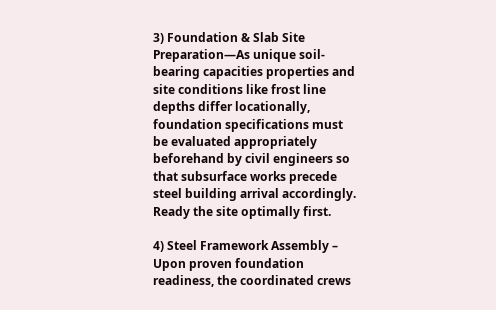3) Foundation & Slab Site Preparation—As unique soil-bearing capacities properties and site conditions like frost line depths differ locationally, foundation specifications must be evaluated appropriately beforehand by civil engineers so that subsurface works precede steel building arrival accordingly. Ready the site optimally first.

4) Steel Framework Assembly – Upon proven foundation readiness, the coordinated crews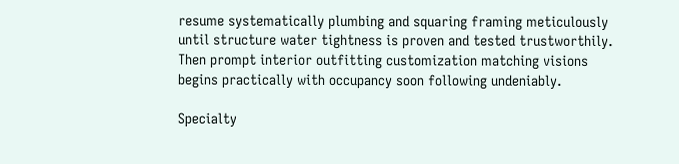resume systematically plumbing and squaring framing meticulously until structure water tightness is proven and tested trustworthily. Then prompt interior outfitting customization matching visions begins practically with occupancy soon following undeniably.

Specialty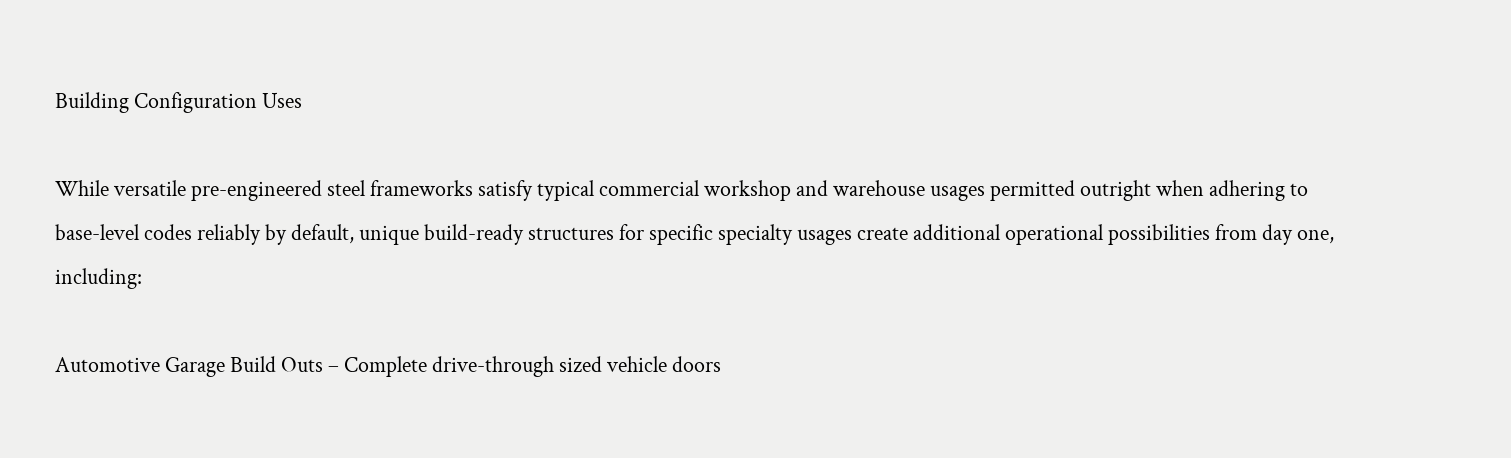Building Configuration Uses

While versatile pre-engineered steel frameworks satisfy typical commercial workshop and warehouse usages permitted outright when adhering to base-level codes reliably by default, unique build-ready structures for specific specialty usages create additional operational possibilities from day one, including:

Automotive Garage Build Outs – Complete drive-through sized vehicle doors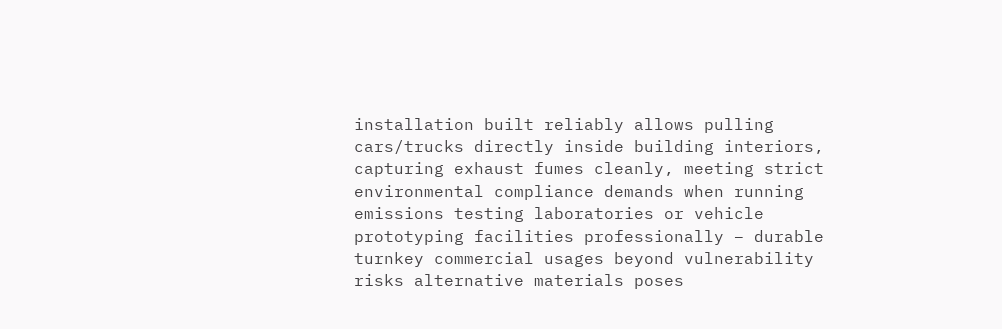installation built reliably allows pulling cars/trucks directly inside building interiors, capturing exhaust fumes cleanly, meeting strict environmental compliance demands when running emissions testing laboratories or vehicle prototyping facilities professionally – durable turnkey commercial usages beyond vulnerability risks alternative materials poses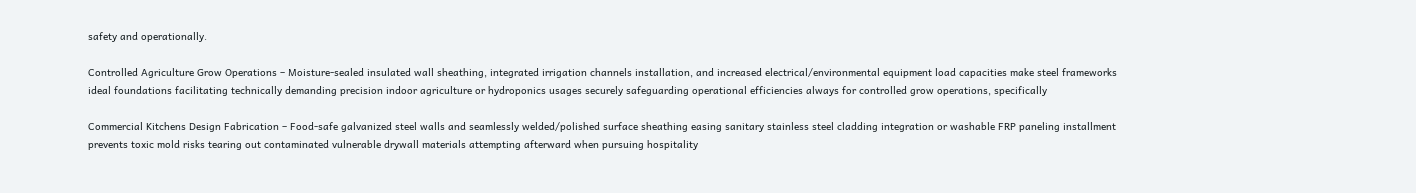safety and operationally.

Controlled Agriculture Grow Operations – Moisture-sealed insulated wall sheathing, integrated irrigation channels installation, and increased electrical/environmental equipment load capacities make steel frameworks ideal foundations facilitating technically demanding precision indoor agriculture or hydroponics usages securely safeguarding operational efficiencies always for controlled grow operations, specifically

Commercial Kitchens Design Fabrication – Food-safe galvanized steel walls and seamlessly welded/polished surface sheathing easing sanitary stainless steel cladding integration or washable FRP paneling installment prevents toxic mold risks tearing out contaminated vulnerable drywall materials attempting afterward when pursuing hospitality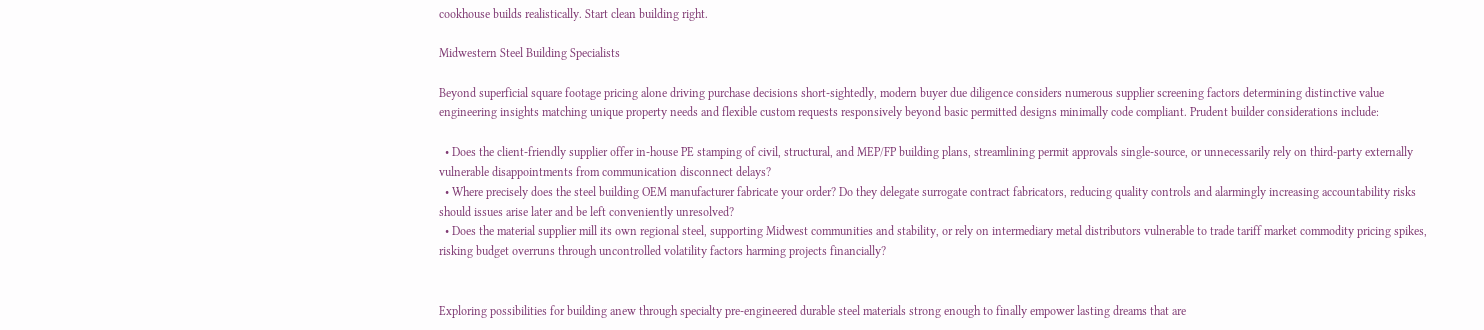cookhouse builds realistically. Start clean building right.

Midwestern Steel Building Specialists

Beyond superficial square footage pricing alone driving purchase decisions short-sightedly, modern buyer due diligence considers numerous supplier screening factors determining distinctive value engineering insights matching unique property needs and flexible custom requests responsively beyond basic permitted designs minimally code compliant. Prudent builder considerations include:

  • Does the client-friendly supplier offer in-house PE stamping of civil, structural, and MEP/FP building plans, streamlining permit approvals single-source, or unnecessarily rely on third-party externally vulnerable disappointments from communication disconnect delays?
  • Where precisely does the steel building OEM manufacturer fabricate your order? Do they delegate surrogate contract fabricators, reducing quality controls and alarmingly increasing accountability risks should issues arise later and be left conveniently unresolved?
  • Does the material supplier mill its own regional steel, supporting Midwest communities and stability, or rely on intermediary metal distributors vulnerable to trade tariff market commodity pricing spikes, risking budget overruns through uncontrolled volatility factors harming projects financially?


Exploring possibilities for building anew through specialty pre-engineered durable steel materials strong enough to finally empower lasting dreams that are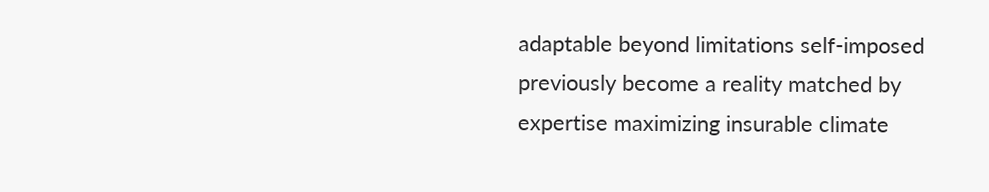adaptable beyond limitations self-imposed previously become a reality matched by expertise maximizing insurable climate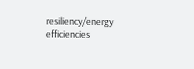resiliency/energy efficiencies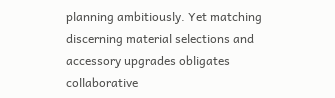planning ambitiously. Yet matching discerning material selections and accessory upgrades obligates collaborative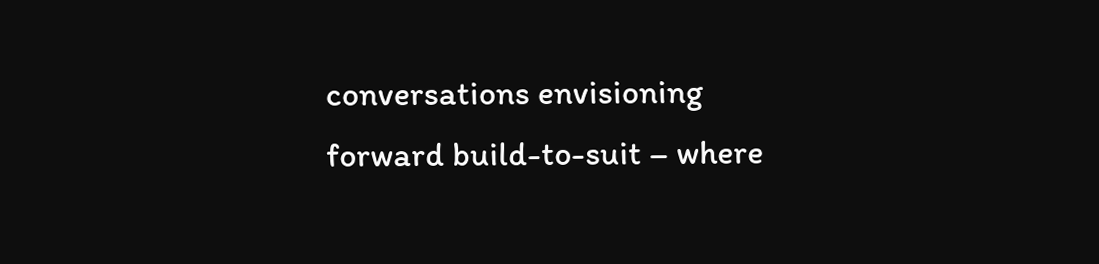conversations envisioning forward build-to-suit – where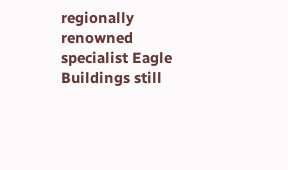regionally renowned specialist Eagle Buildings still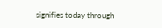signifies today through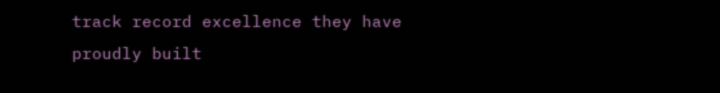track record excellence they have proudly built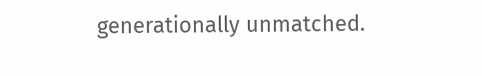generationally unmatched.